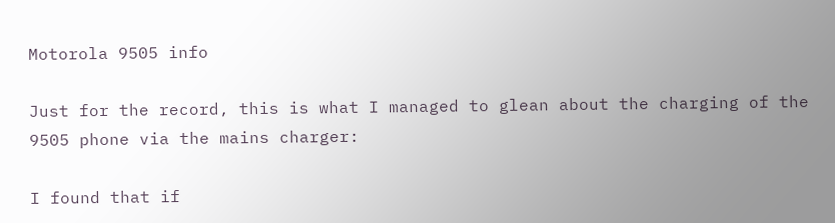Motorola 9505 info

Just for the record, this is what I managed to glean about the charging of the 9505 phone via the mains charger:

I found that if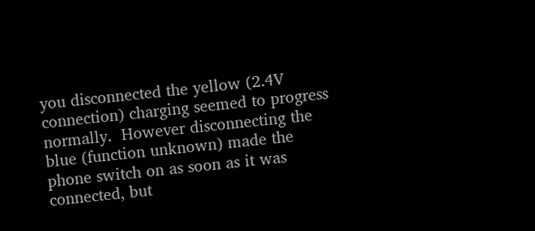you disconnected the yellow (2.4V connection) charging seemed to progress normally.  However disconnecting the blue (function unknown) made the phone switch on as soon as it was connected, but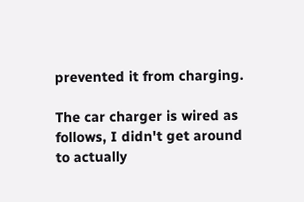prevented it from charging.

The car charger is wired as follows, I didn't get around to actually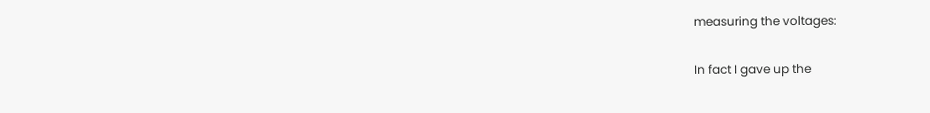measuring the voltages:

In fact I gave up the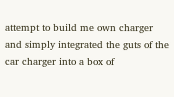attempt to build me own charger and simply integrated the guts of the car charger into a box of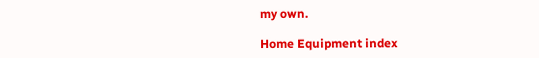my own.

Home Equipment index